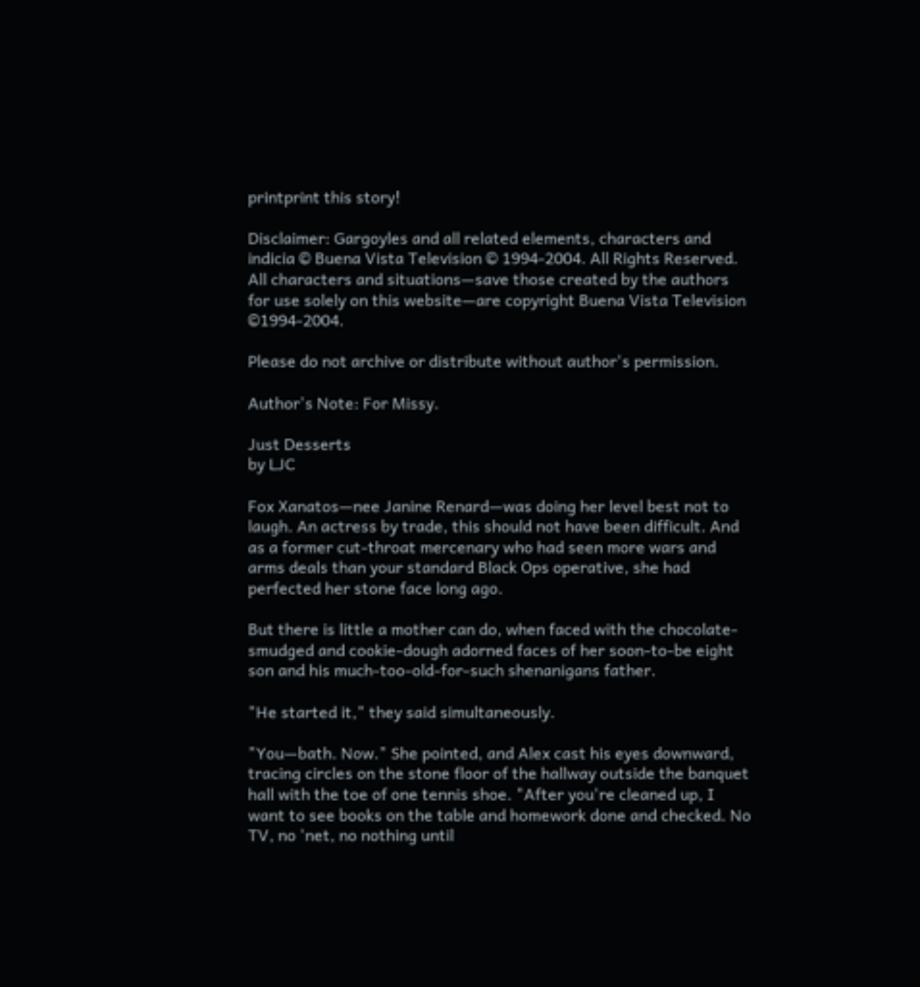printprint this story!

Disclaimer: Gargoyles and all related elements, characters and indicia © Buena Vista Television © 1994-2004. All Rights Reserved. All characters and situations—save those created by the authors for use solely on this website—are copyright Buena Vista Television ©1994-2004.

Please do not archive or distribute without author's permission.

Author's Note: For Missy.

Just Desserts
by LJC

Fox Xanatos—nee Janine Renard—was doing her level best not to laugh. An actress by trade, this should not have been difficult. And as a former cut-throat mercenary who had seen more wars and arms deals than your standard Black Ops operative, she had perfected her stone face long ago.

But there is little a mother can do, when faced with the chocolate-smudged and cookie-dough adorned faces of her soon-to-be eight son and his much-too-old-for-such shenanigans father.

"He started it," they said simultaneously.

"You—bath. Now." She pointed, and Alex cast his eyes downward, tracing circles on the stone floor of the hallway outside the banquet hall with the toe of one tennis shoe. "After you're cleaned up, I want to see books on the table and homework done and checked. No TV, no 'net, no nothing until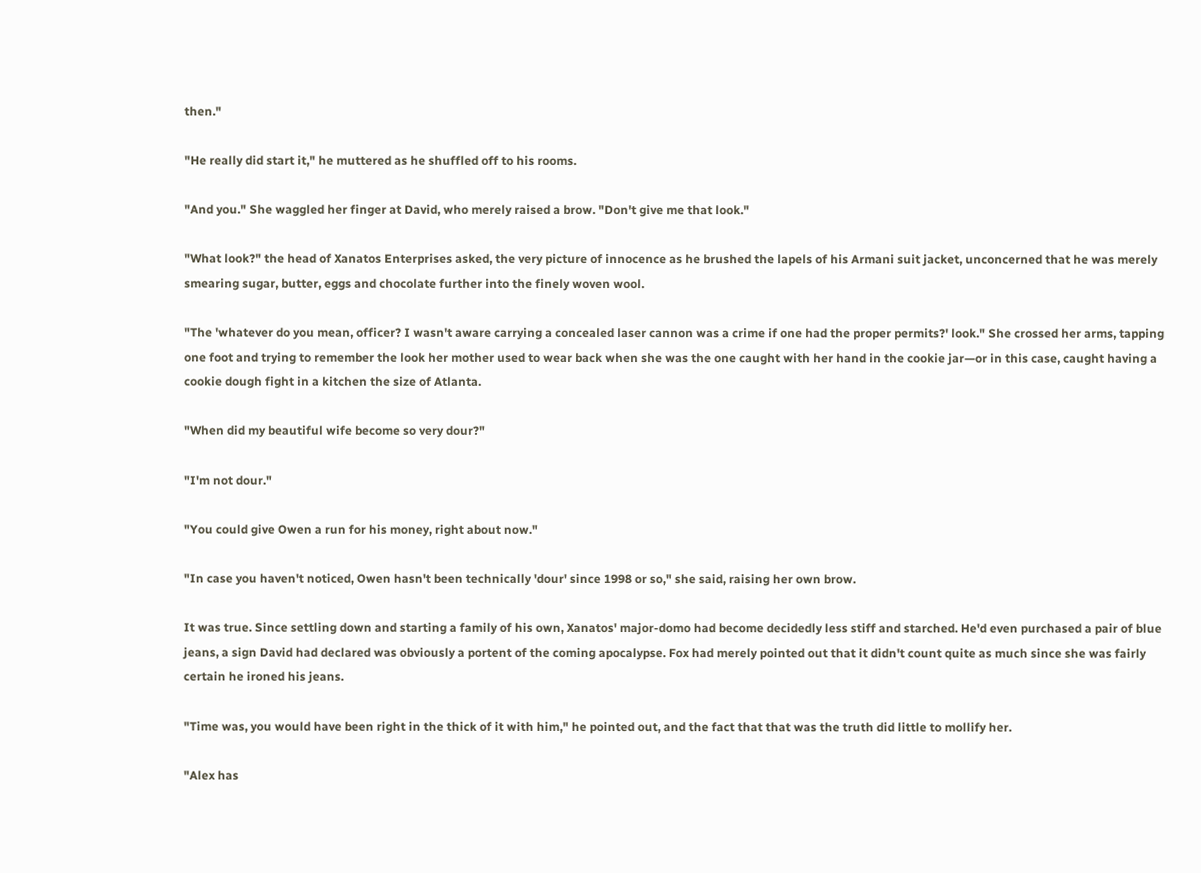then."

"He really did start it," he muttered as he shuffled off to his rooms.

"And you." She waggled her finger at David, who merely raised a brow. "Don't give me that look."

"What look?" the head of Xanatos Enterprises asked, the very picture of innocence as he brushed the lapels of his Armani suit jacket, unconcerned that he was merely smearing sugar, butter, eggs and chocolate further into the finely woven wool.

"The 'whatever do you mean, officer? I wasn't aware carrying a concealed laser cannon was a crime if one had the proper permits?' look." She crossed her arms, tapping one foot and trying to remember the look her mother used to wear back when she was the one caught with her hand in the cookie jar—or in this case, caught having a cookie dough fight in a kitchen the size of Atlanta.

"When did my beautiful wife become so very dour?"

"I'm not dour."

"You could give Owen a run for his money, right about now."

"In case you haven't noticed, Owen hasn't been technically 'dour' since 1998 or so," she said, raising her own brow.

It was true. Since settling down and starting a family of his own, Xanatos' major-domo had become decidedly less stiff and starched. He'd even purchased a pair of blue jeans, a sign David had declared was obviously a portent of the coming apocalypse. Fox had merely pointed out that it didn't count quite as much since she was fairly certain he ironed his jeans.

"Time was, you would have been right in the thick of it with him," he pointed out, and the fact that that was the truth did little to mollify her.

"Alex has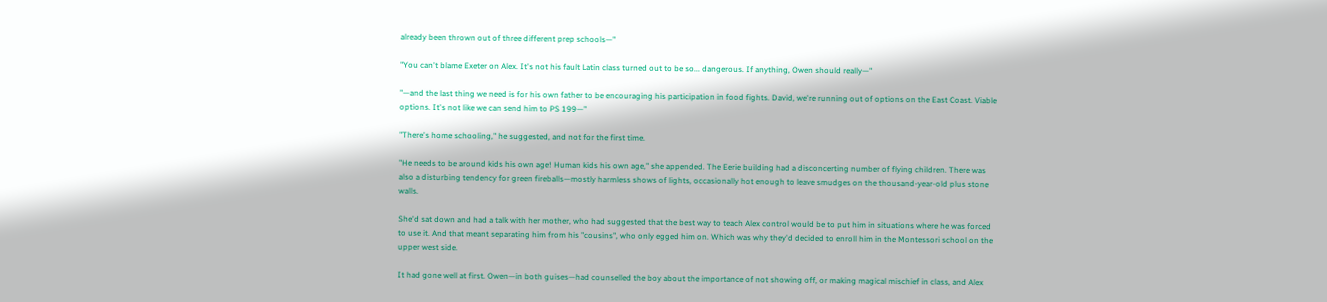already been thrown out of three different prep schools—"

"You can't blame Exeter on Alex. It's not his fault Latin class turned out to be so... dangerous. If anything, Owen should really—"

"—and the last thing we need is for his own father to be encouraging his participation in food fights. David, we're running out of options on the East Coast. Viable options. It's not like we can send him to PS 199—"

"There's home schooling," he suggested, and not for the first time.

"He needs to be around kids his own age! Human kids his own age," she appended. The Eerie building had a disconcerting number of flying children. There was also a disturbing tendency for green fireballs—mostly harmless shows of lights, occasionally hot enough to leave smudges on the thousand-year-old plus stone walls.

She'd sat down and had a talk with her mother, who had suggested that the best way to teach Alex control would be to put him in situations where he was forced to use it. And that meant separating him from his "cousins", who only egged him on. Which was why they'd decided to enroll him in the Montessori school on the upper west side.

It had gone well at first. Owen—in both guises—had counselled the boy about the importance of not showing off, or making magical mischief in class, and Alex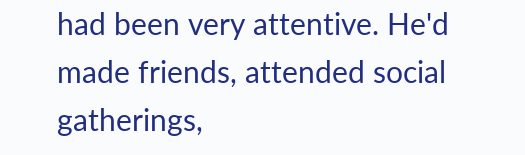had been very attentive. He'd made friends, attended social gatherings,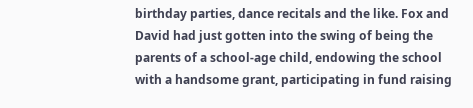birthday parties, dance recitals and the like. Fox and David had just gotten into the swing of being the parents of a school-age child, endowing the school with a handsome grant, participating in fund raising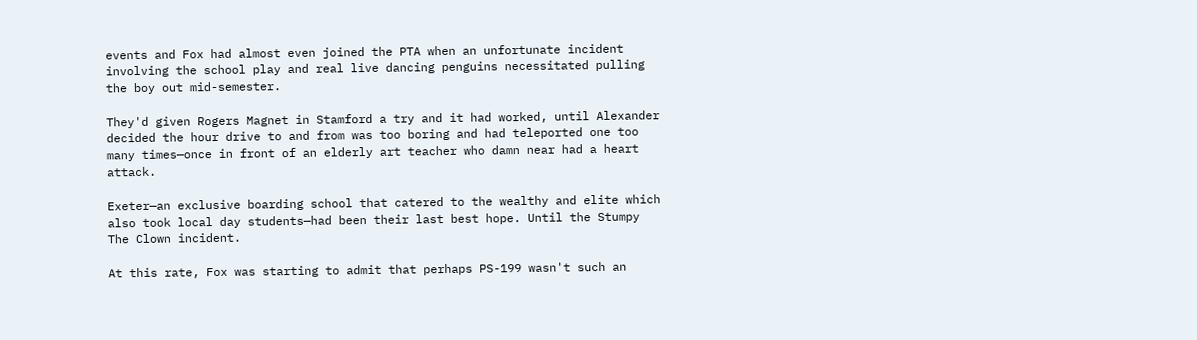events and Fox had almost even joined the PTA when an unfortunate incident involving the school play and real live dancing penguins necessitated pulling the boy out mid-semester.

They'd given Rogers Magnet in Stamford a try and it had worked, until Alexander decided the hour drive to and from was too boring and had teleported one too many times—once in front of an elderly art teacher who damn near had a heart attack.

Exeter—an exclusive boarding school that catered to the wealthy and elite which also took local day students—had been their last best hope. Until the Stumpy The Clown incident.

At this rate, Fox was starting to admit that perhaps PS-199 wasn't such an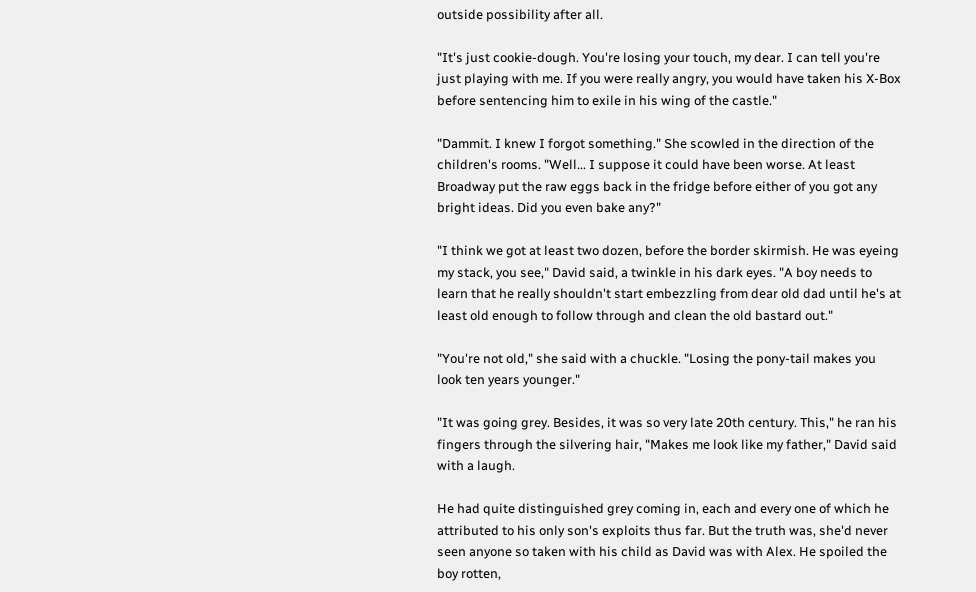outside possibility after all.

"It's just cookie-dough. You're losing your touch, my dear. I can tell you're just playing with me. If you were really angry, you would have taken his X-Box before sentencing him to exile in his wing of the castle."

"Dammit. I knew I forgot something." She scowled in the direction of the children's rooms. "Well... I suppose it could have been worse. At least Broadway put the raw eggs back in the fridge before either of you got any bright ideas. Did you even bake any?"

"I think we got at least two dozen, before the border skirmish. He was eyeing my stack, you see," David said, a twinkle in his dark eyes. "A boy needs to learn that he really shouldn't start embezzling from dear old dad until he's at least old enough to follow through and clean the old bastard out."

"You're not old," she said with a chuckle. "Losing the pony-tail makes you look ten years younger."

"It was going grey. Besides, it was so very late 20th century. This," he ran his fingers through the silvering hair, "Makes me look like my father," David said with a laugh.

He had quite distinguished grey coming in, each and every one of which he attributed to his only son's exploits thus far. But the truth was, she'd never seen anyone so taken with his child as David was with Alex. He spoiled the boy rotten,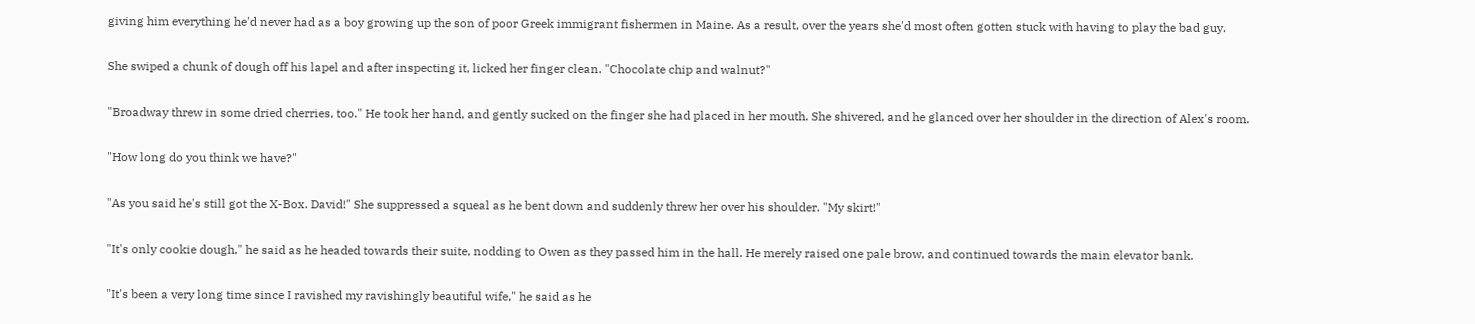giving him everything he'd never had as a boy growing up the son of poor Greek immigrant fishermen in Maine. As a result, over the years she'd most often gotten stuck with having to play the bad guy.

She swiped a chunk of dough off his lapel and after inspecting it, licked her finger clean. "Chocolate chip and walnut?"

"Broadway threw in some dried cherries, too." He took her hand, and gently sucked on the finger she had placed in her mouth. She shivered, and he glanced over her shoulder in the direction of Alex's room.

"How long do you think we have?"

"As you said he's still got the X-Box. David!" She suppressed a squeal as he bent down and suddenly threw her over his shoulder. "My skirt!"

"It's only cookie dough," he said as he headed towards their suite, nodding to Owen as they passed him in the hall. He merely raised one pale brow, and continued towards the main elevator bank.

"It's been a very long time since I ravished my ravishingly beautiful wife," he said as he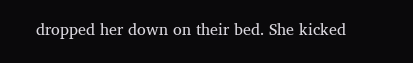dropped her down on their bed. She kicked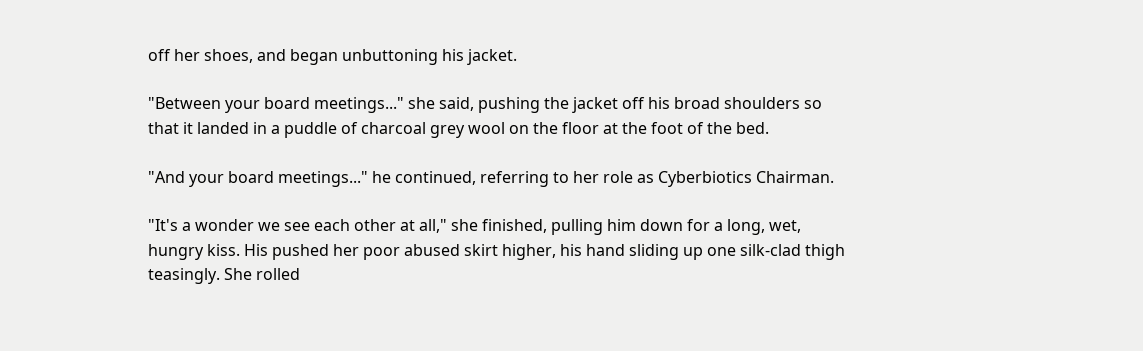off her shoes, and began unbuttoning his jacket.

"Between your board meetings..." she said, pushing the jacket off his broad shoulders so that it landed in a puddle of charcoal grey wool on the floor at the foot of the bed.

"And your board meetings..." he continued, referring to her role as Cyberbiotics Chairman.

"It's a wonder we see each other at all," she finished, pulling him down for a long, wet, hungry kiss. His pushed her poor abused skirt higher, his hand sliding up one silk-clad thigh teasingly. She rolled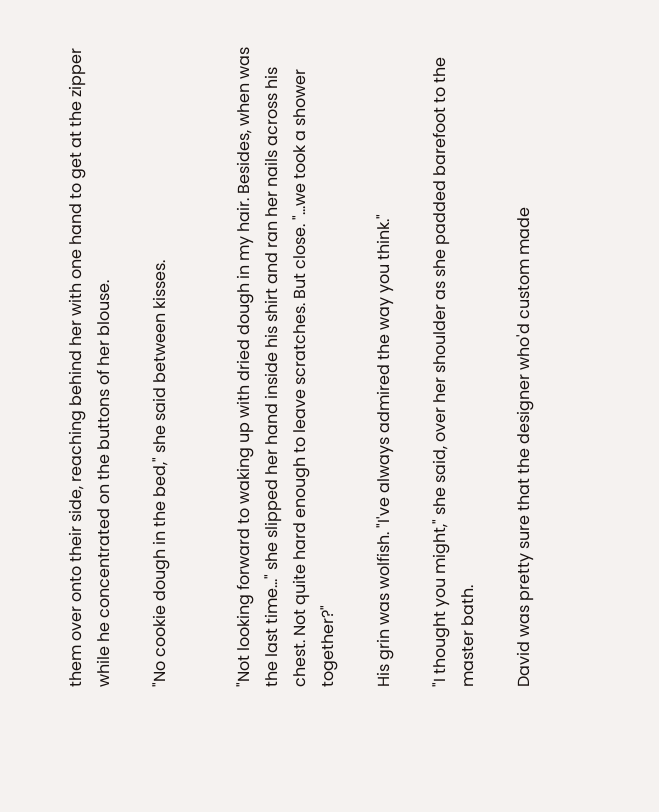them over onto their side, reaching behind her with one hand to get at the zipper while he concentrated on the buttons of her blouse.

"No cookie dough in the bed," she said between kisses.


"Not looking forward to waking up with dried dough in my hair. Besides, when was the last time..." she slipped her hand inside his shirt and ran her nails across his chest. Not quite hard enough to leave scratches. But close. "...we took a shower together?"

His grin was wolfish. "I've always admired the way you think."

"I thought you might," she said, over her shoulder as she padded barefoot to the master bath.

David was pretty sure that the designer who'd custom made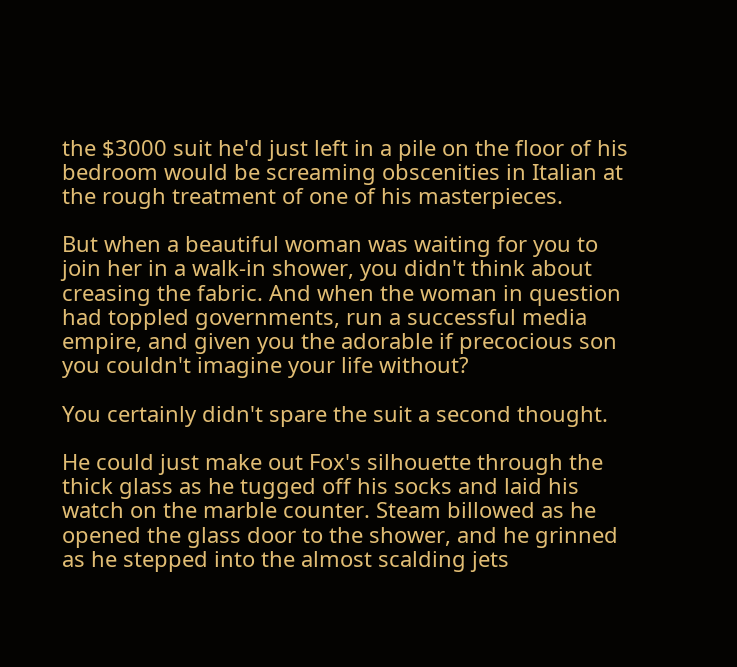the $3000 suit he'd just left in a pile on the floor of his bedroom would be screaming obscenities in Italian at the rough treatment of one of his masterpieces.

But when a beautiful woman was waiting for you to join her in a walk-in shower, you didn't think about creasing the fabric. And when the woman in question had toppled governments, run a successful media empire, and given you the adorable if precocious son you couldn't imagine your life without?

You certainly didn't spare the suit a second thought.

He could just make out Fox's silhouette through the thick glass as he tugged off his socks and laid his watch on the marble counter. Steam billowed as he opened the glass door to the shower, and he grinned as he stepped into the almost scalding jets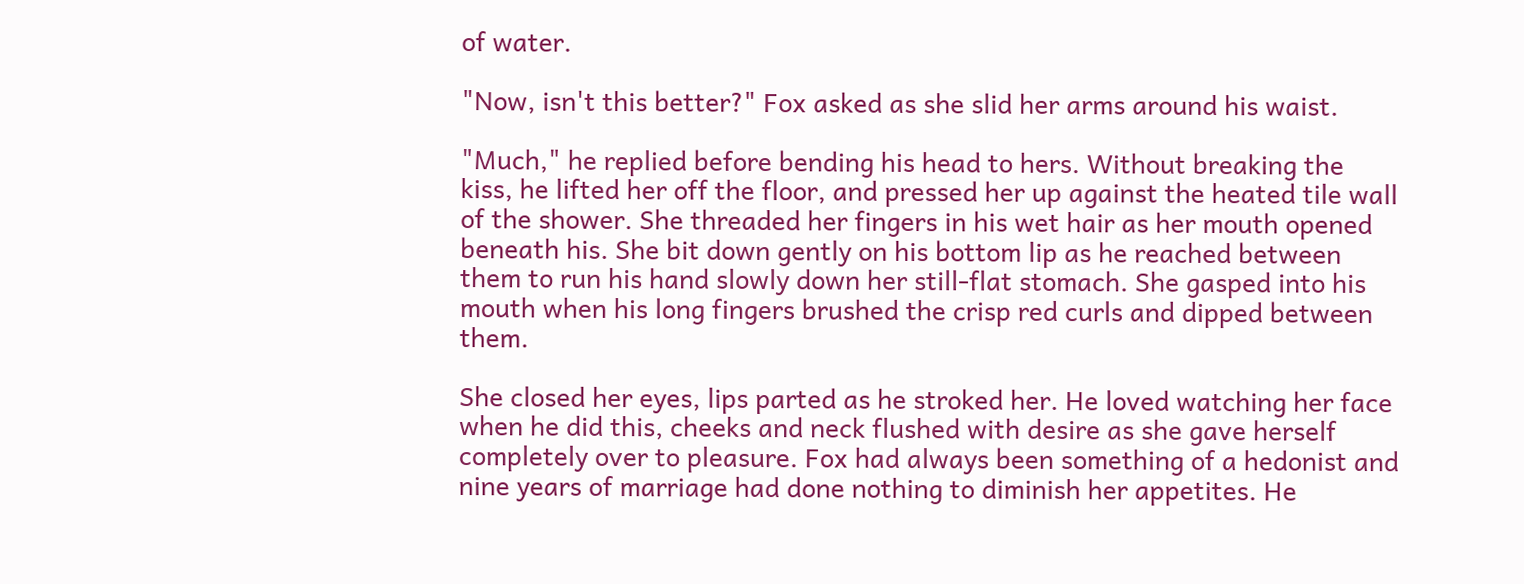of water.

"Now, isn't this better?" Fox asked as she slid her arms around his waist.

"Much," he replied before bending his head to hers. Without breaking the kiss, he lifted her off the floor, and pressed her up against the heated tile wall of the shower. She threaded her fingers in his wet hair as her mouth opened beneath his. She bit down gently on his bottom lip as he reached between them to run his hand slowly down her still-flat stomach. She gasped into his mouth when his long fingers brushed the crisp red curls and dipped between them.

She closed her eyes, lips parted as he stroked her. He loved watching her face when he did this, cheeks and neck flushed with desire as she gave herself completely over to pleasure. Fox had always been something of a hedonist and nine years of marriage had done nothing to diminish her appetites. He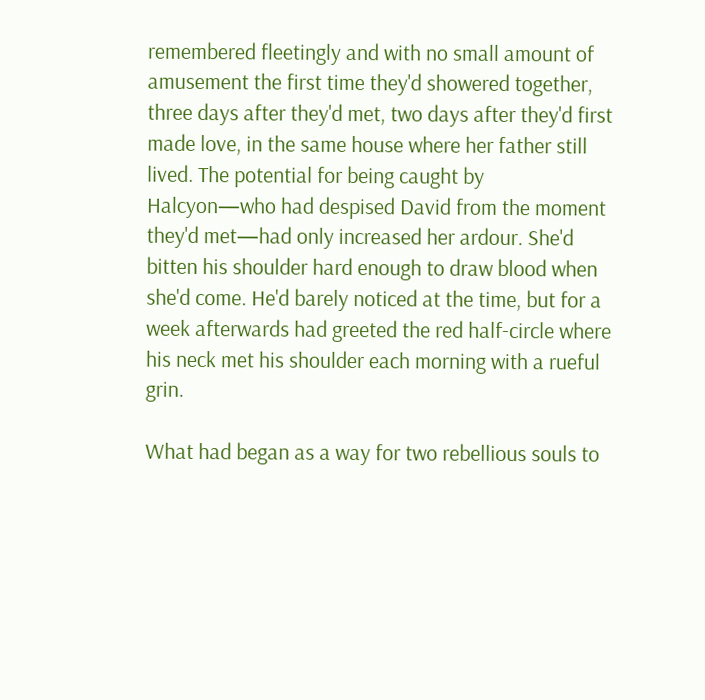remembered fleetingly and with no small amount of amusement the first time they'd showered together, three days after they'd met, two days after they'd first made love, in the same house where her father still lived. The potential for being caught by Halcyon—who had despised David from the moment they'd met—had only increased her ardour. She'd bitten his shoulder hard enough to draw blood when she'd come. He'd barely noticed at the time, but for a week afterwards had greeted the red half-circle where his neck met his shoulder each morning with a rueful grin.

What had began as a way for two rebellious souls to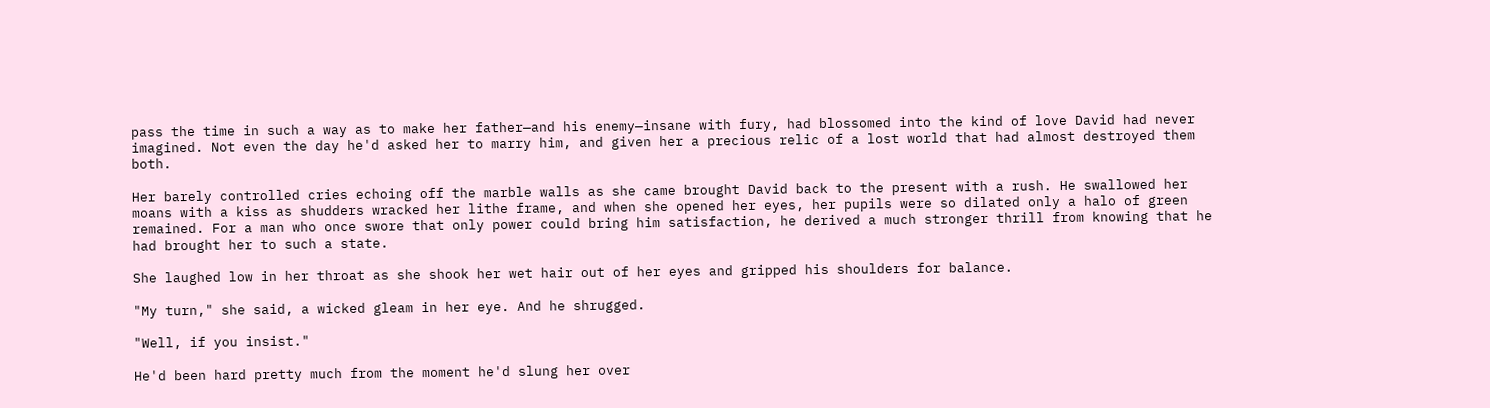pass the time in such a way as to make her father—and his enemy—insane with fury, had blossomed into the kind of love David had never imagined. Not even the day he'd asked her to marry him, and given her a precious relic of a lost world that had almost destroyed them both.

Her barely controlled cries echoing off the marble walls as she came brought David back to the present with a rush. He swallowed her moans with a kiss as shudders wracked her lithe frame, and when she opened her eyes, her pupils were so dilated only a halo of green remained. For a man who once swore that only power could bring him satisfaction, he derived a much stronger thrill from knowing that he had brought her to such a state.

She laughed low in her throat as she shook her wet hair out of her eyes and gripped his shoulders for balance.

"My turn," she said, a wicked gleam in her eye. And he shrugged.

"Well, if you insist."

He'd been hard pretty much from the moment he'd slung her over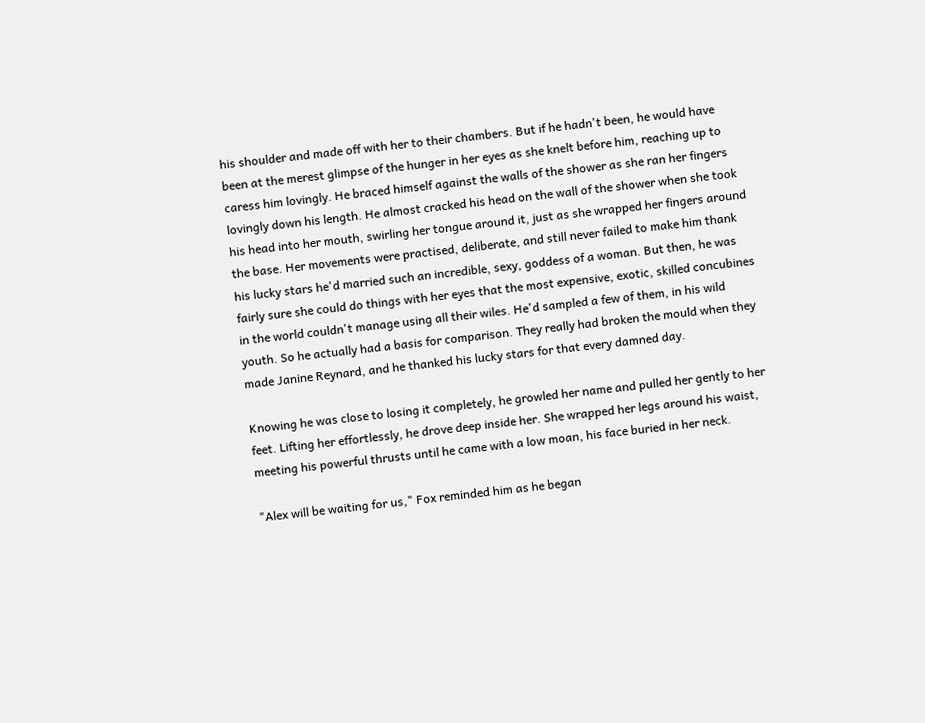his shoulder and made off with her to their chambers. But if he hadn't been, he would have been at the merest glimpse of the hunger in her eyes as she knelt before him, reaching up to caress him lovingly. He braced himself against the walls of the shower as she ran her fingers lovingly down his length. He almost cracked his head on the wall of the shower when she took his head into her mouth, swirling her tongue around it, just as she wrapped her fingers around the base. Her movements were practised, deliberate, and still never failed to make him thank his lucky stars he'd married such an incredible, sexy, goddess of a woman. But then, he was fairly sure she could do things with her eyes that the most expensive, exotic, skilled concubines in the world couldn't manage using all their wiles. He'd sampled a few of them, in his wild youth. So he actually had a basis for comparison. They really had broken the mould when they made Janine Reynard, and he thanked his lucky stars for that every damned day.

Knowing he was close to losing it completely, he growled her name and pulled her gently to her feet. Lifting her effortlessly, he drove deep inside her. She wrapped her legs around his waist, meeting his powerful thrusts until he came with a low moan, his face buried in her neck.

"Alex will be waiting for us," Fox reminded him as he began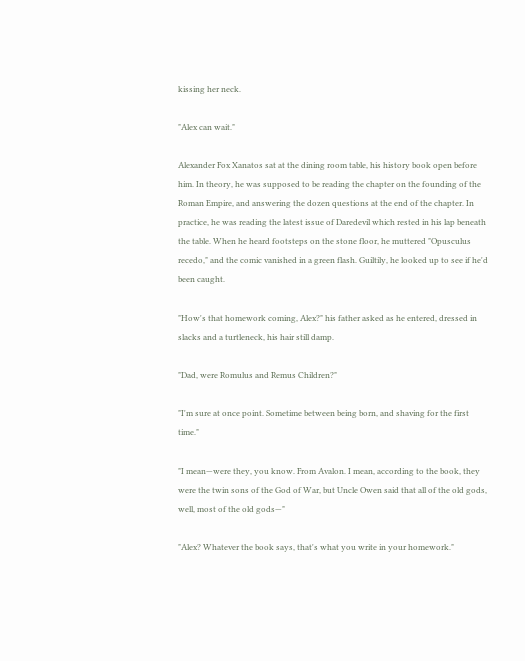kissing her neck.

"Alex can wait."

Alexander Fox Xanatos sat at the dining room table, his history book open before him. In theory, he was supposed to be reading the chapter on the founding of the Roman Empire, and answering the dozen questions at the end of the chapter. In practice, he was reading the latest issue of Daredevil which rested in his lap beneath the table. When he heard footsteps on the stone floor, he muttered "Opusculus recedo," and the comic vanished in a green flash. Guiltily, he looked up to see if he'd been caught.

"How's that homework coming, Alex?" his father asked as he entered, dressed in slacks and a turtleneck, his hair still damp.

"Dad, were Romulus and Remus Children?"

"I'm sure at once point. Sometime between being born, and shaving for the first time."

"I mean—were they, you know. From Avalon. I mean, according to the book, they were the twin sons of the God of War, but Uncle Owen said that all of the old gods, well, most of the old gods—"

"Alex? Whatever the book says, that's what you write in your homework."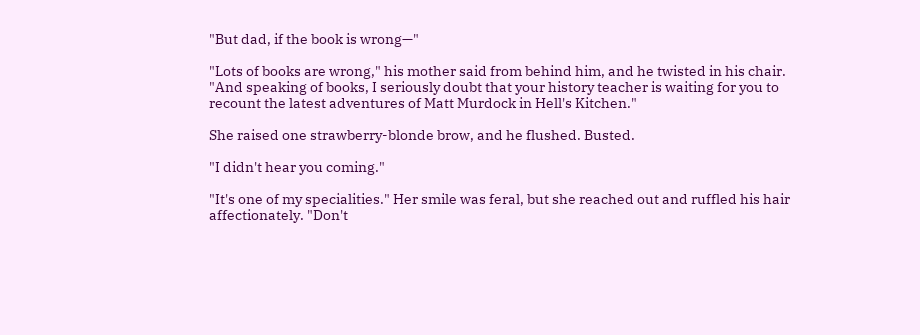"But dad, if the book is wrong—"

"Lots of books are wrong," his mother said from behind him, and he twisted in his chair. "And speaking of books, I seriously doubt that your history teacher is waiting for you to recount the latest adventures of Matt Murdock in Hell's Kitchen."

She raised one strawberry-blonde brow, and he flushed. Busted.

"I didn't hear you coming."

"It's one of my specialities." Her smile was feral, but she reached out and ruffled his hair affectionately. "Don't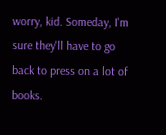worry, kid. Someday, I'm sure they'll have to go back to press on a lot of books.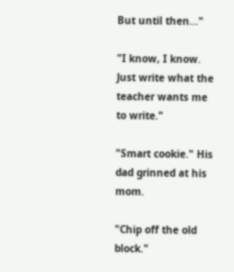But until then..."

"I know, I know. Just write what the teacher wants me to write."

"Smart cookie." His dad grinned at his mom.

"Chip off the old block."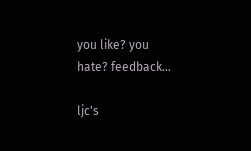you like? you hate? feedback...

ljc's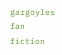gargoyles fan fiction